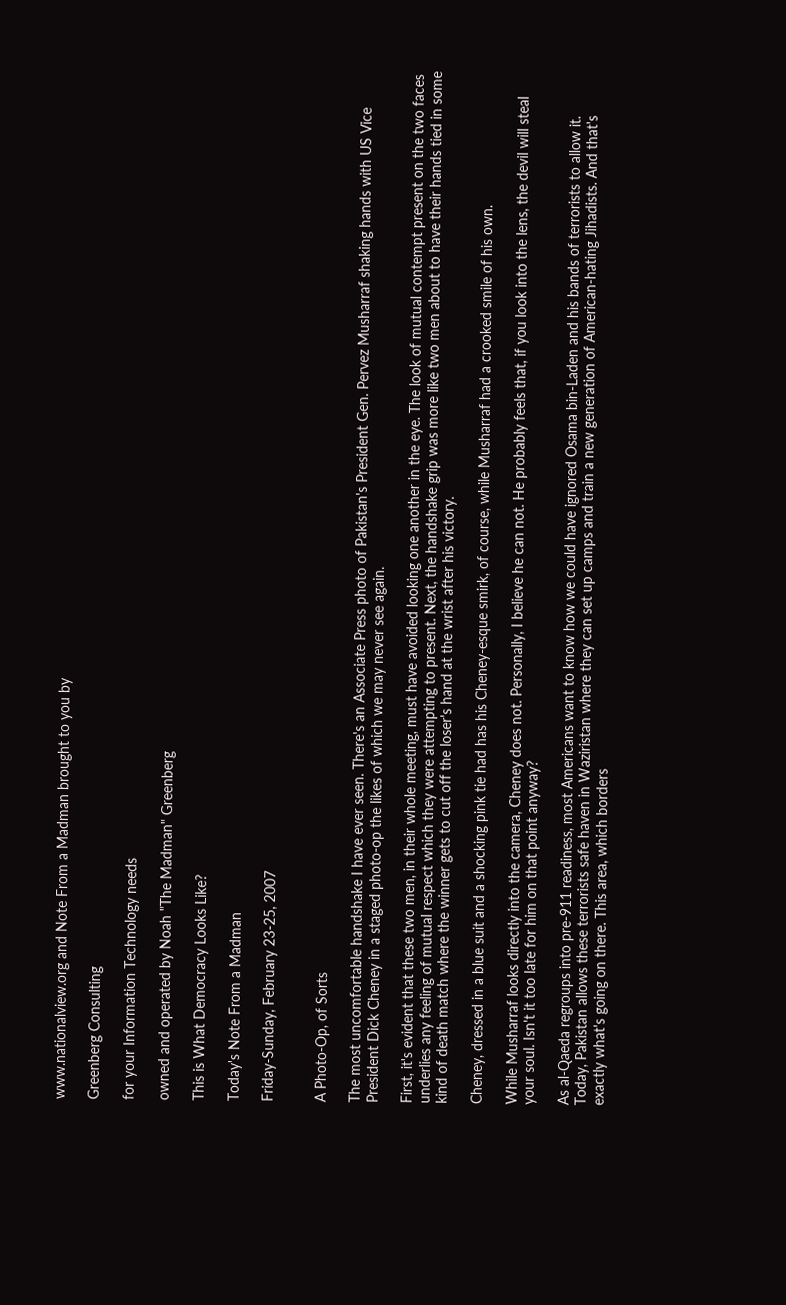www.nationalview.org and Note From a Madman brought to you by

Greenberg Consulting

for your Information Technology needs

owned and operated by Noah "The Madman" Greenberg

This is What Democracy Looks Like?

Today's Note From a Madman

Friday-Sunday, February 23-25, 2007


A Photo-Op, of Sorts

The most uncomfortable handshake I have ever seen. There's an Associate Press photo of Pakistan's President Gen. Pervez Musharraf shaking hands with US Vice President Dick Cheney in a staged photo-op the likes of which we may never see again.

First, it's evident that these two men, in their whole meeting, must have avoided looking one another in the eye. The look of mutual contempt present on the two faces underlies any feeling of mutual respect which they were attempting to present. Next, the handshake grip was more like two men about to have their hands tied in some kind of death match where the winner gets to cut off the loser's hand at the wrist after his victory.

Cheney, dressed in a blue suit and a shocking pink tie had has his Cheney-esque smirk, of course, while Musharraf had a crooked smile of his own.

While Musharraf looks directly into the camera, Cheney does not. Personally, I believe he can not. He probably feels that, if you look into the lens, the devil will steal your soul. Isn't it too late for him on that point anyway?

As al-Qaeda regroups into pre-911 readiness, most Americans want to know how we could have ignored Osama bin-Laden and his bands of terrorists to allow it. Today, Pakistan allows these terrorists safe haven in Waziristan where they can set up camps and train a new generation of American-hating Jihadists. And that's exactly what's going on there. This area, which borders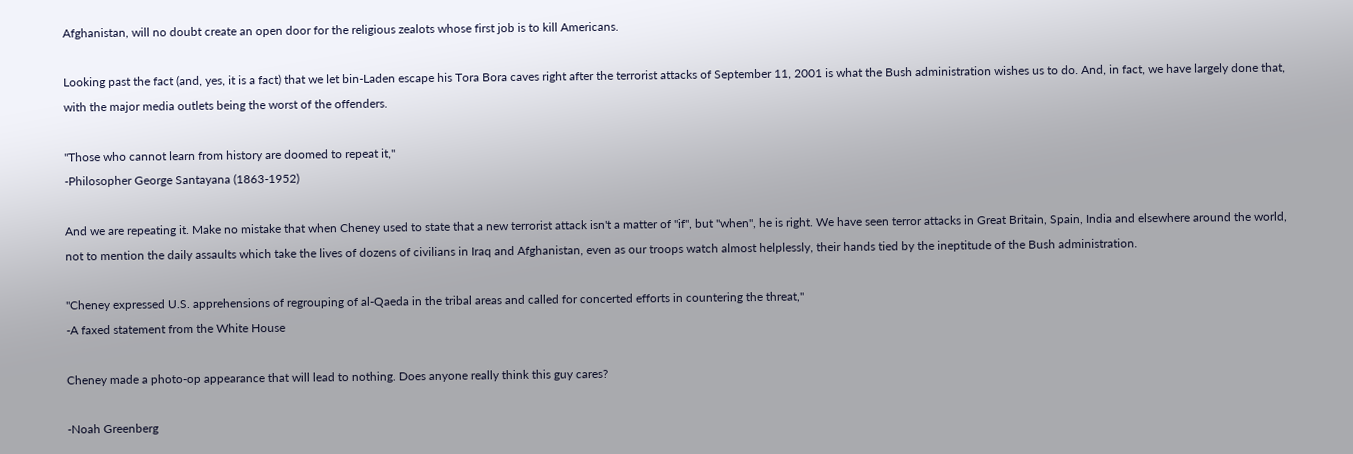Afghanistan, will no doubt create an open door for the religious zealots whose first job is to kill Americans.

Looking past the fact (and, yes, it is a fact) that we let bin-Laden escape his Tora Bora caves right after the terrorist attacks of September 11, 2001 is what the Bush administration wishes us to do. And, in fact, we have largely done that, with the major media outlets being the worst of the offenders.

"Those who cannot learn from history are doomed to repeat it,"
-Philosopher George Santayana (1863-1952)

And we are repeating it. Make no mistake that when Cheney used to state that a new terrorist attack isn't a matter of "if", but "when", he is right. We have seen terror attacks in Great Britain, Spain, India and elsewhere around the world, not to mention the daily assaults which take the lives of dozens of civilians in Iraq and Afghanistan, even as our troops watch almost helplessly, their hands tied by the ineptitude of the Bush administration.

"Cheney expressed U.S. apprehensions of regrouping of al-Qaeda in the tribal areas and called for concerted efforts in countering the threat,"
-A faxed statement from the White House

Cheney made a photo-op appearance that will lead to nothing. Does anyone really think this guy cares?

-Noah Greenberg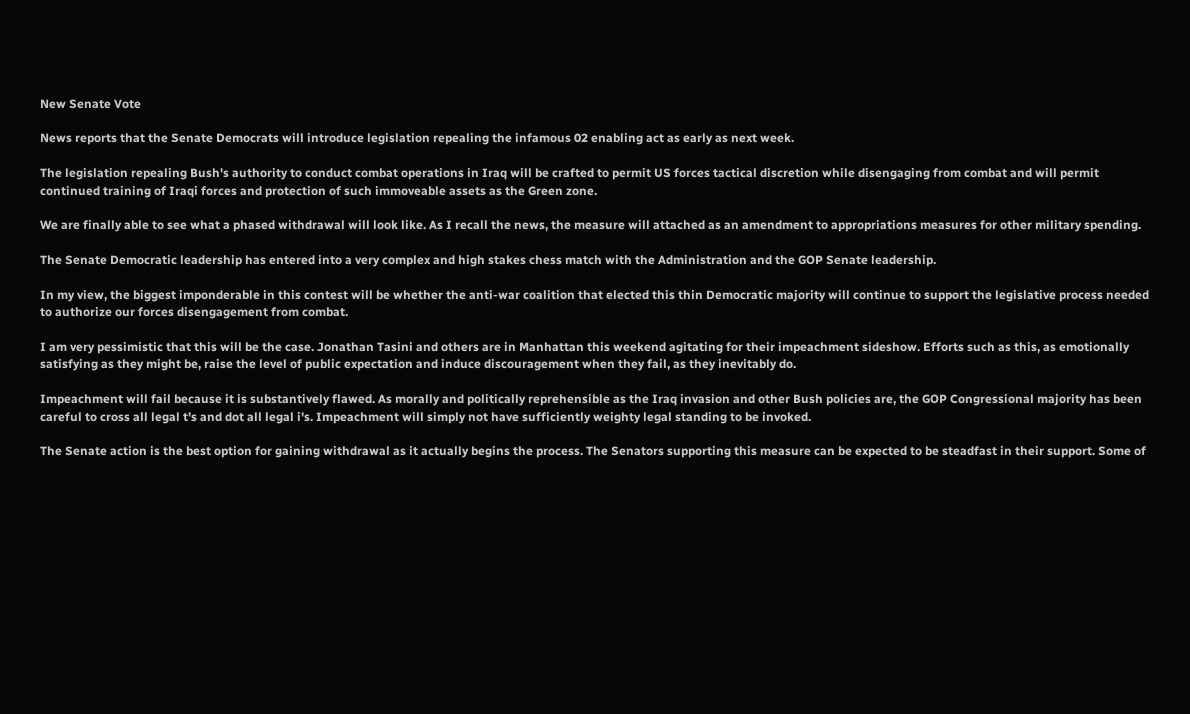New Senate Vote

News reports that the Senate Democrats will introduce legislation repealing the infamous 02 enabling act as early as next week.

The legislation repealing Bush's authority to conduct combat operations in Iraq will be crafted to permit US forces tactical discretion while disengaging from combat and will permit continued training of Iraqi forces and protection of such immoveable assets as the Green zone.

We are finally able to see what a phased withdrawal will look like. As I recall the news, the measure will attached as an amendment to appropriations measures for other military spending.

The Senate Democratic leadership has entered into a very complex and high stakes chess match with the Administration and the GOP Senate leadership.

In my view, the biggest imponderable in this contest will be whether the anti-war coalition that elected this thin Democratic majority will continue to support the legislative process needed to authorize our forces disengagement from combat.

I am very pessimistic that this will be the case. Jonathan Tasini and others are in Manhattan this weekend agitating for their impeachment sideshow. Efforts such as this, as emotionally satisfying as they might be, raise the level of public expectation and induce discouragement when they fail, as they inevitably do.

Impeachment will fail because it is substantively flawed. As morally and politically reprehensible as the Iraq invasion and other Bush policies are, the GOP Congressional majority has been careful to cross all legal t's and dot all legal i's. Impeachment will simply not have sufficiently weighty legal standing to be invoked.

The Senate action is the best option for gaining withdrawal as it actually begins the process. The Senators supporting this measure can be expected to be steadfast in their support. Some of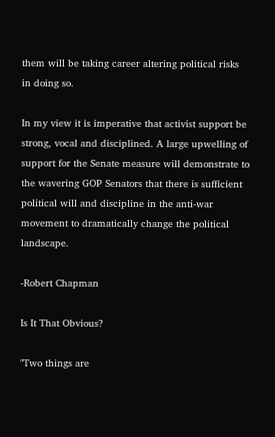them will be taking career altering political risks in doing so.

In my view it is imperative that activist support be strong, vocal and disciplined. A large upwelling of support for the Senate measure will demonstrate to the wavering GOP Senators that there is sufficient political will and discipline in the anti-war movement to dramatically change the political landscape.

-Robert Chapman

Is It That Obvious?

"Two things are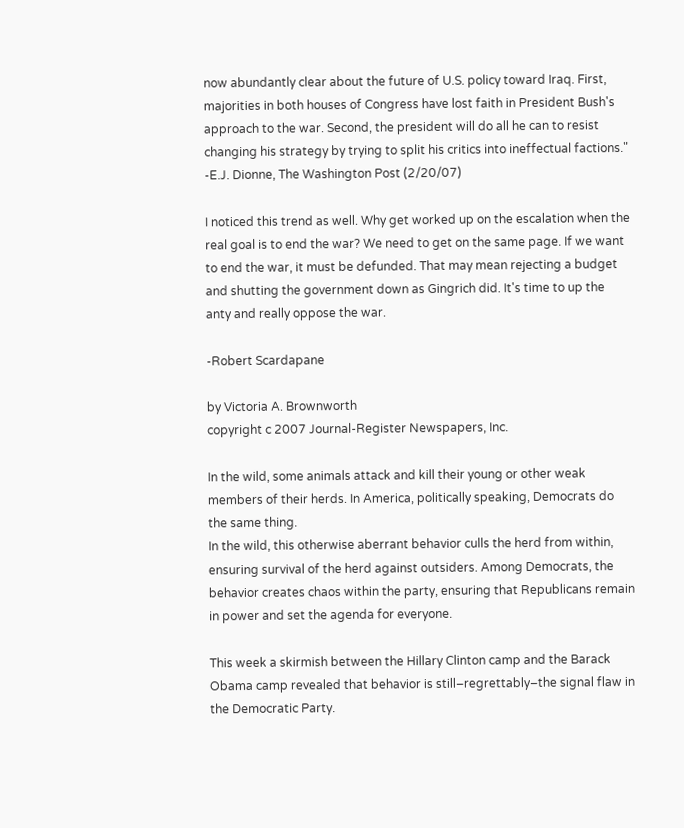now abundantly clear about the future of U.S. policy toward Iraq. First, majorities in both houses of Congress have lost faith in President Bush's approach to the war. Second, the president will do all he can to resist changing his strategy by trying to split his critics into ineffectual factions."
-E.J. Dionne, The Washington Post (2/20/07)

I noticed this trend as well. Why get worked up on the escalation when the real goal is to end the war? We need to get on the same page. If we want to end the war, it must be defunded. That may mean rejecting a budget and shutting the government down as Gingrich did. It's time to up the anty and really oppose the war.

-Robert Scardapane

by Victoria A. Brownworth
copyright c 2007 Journal-Register Newspapers, Inc.

In the wild, some animals attack and kill their young or other weak members of their herds. In America, politically speaking, Democrats do the same thing.
In the wild, this otherwise aberrant behavior culls the herd from within, ensuring survival of the herd against outsiders. Among Democrats, the behavior creates chaos within the party, ensuring that Republicans remain in power and set the agenda for everyone.

This week a skirmish between the Hillary Clinton camp and the Barack Obama camp revealed that behavior is still–regrettably–the signal flaw in the Democratic Party.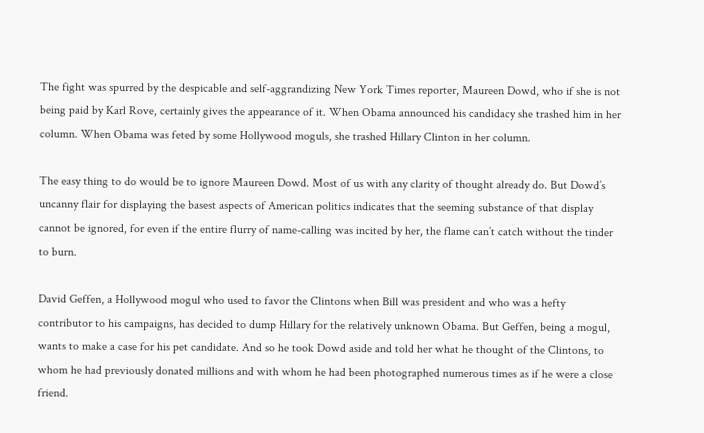The fight was spurred by the despicable and self-aggrandizing New York Times reporter, Maureen Dowd, who if she is not being paid by Karl Rove, certainly gives the appearance of it. When Obama announced his candidacy she trashed him in her column. When Obama was feted by some Hollywood moguls, she trashed Hillary Clinton in her column.

The easy thing to do would be to ignore Maureen Dowd. Most of us with any clarity of thought already do. But Dowd’s uncanny flair for displaying the basest aspects of American politics indicates that the seeming substance of that display cannot be ignored, for even if the entire flurry of name-calling was incited by her, the flame can’t catch without the tinder to burn.

David Geffen, a Hollywood mogul who used to favor the Clintons when Bill was president and who was a hefty contributor to his campaigns, has decided to dump Hillary for the relatively unknown Obama. But Geffen, being a mogul, wants to make a case for his pet candidate. And so he took Dowd aside and told her what he thought of the Clintons, to whom he had previously donated millions and with whom he had been photographed numerous times as if he were a close friend.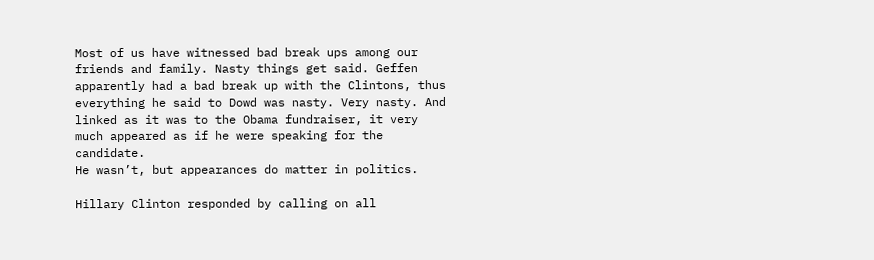Most of us have witnessed bad break ups among our friends and family. Nasty things get said. Geffen apparently had a bad break up with the Clintons, thus everything he said to Dowd was nasty. Very nasty. And linked as it was to the Obama fundraiser, it very much appeared as if he were speaking for the candidate.
He wasn’t, but appearances do matter in politics.

Hillary Clinton responded by calling on all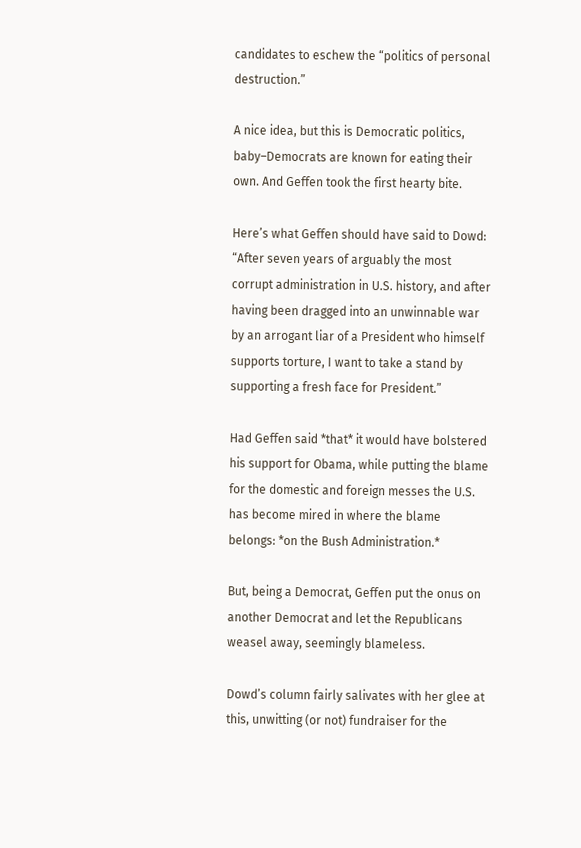candidates to eschew the “politics of personal destruction.”

A nice idea, but this is Democratic politics, baby–Democrats are known for eating their own. And Geffen took the first hearty bite.

Here’s what Geffen should have said to Dowd: “After seven years of arguably the most corrupt administration in U.S. history, and after having been dragged into an unwinnable war by an arrogant liar of a President who himself supports torture, I want to take a stand by supporting a fresh face for President.”

Had Geffen said *that* it would have bolstered his support for Obama, while putting the blame for the domestic and foreign messes the U.S. has become mired in where the blame belongs: *on the Bush Administration.*

But, being a Democrat, Geffen put the onus on another Democrat and let the Republicans weasel away, seemingly blameless.

Dowd’s column fairly salivates with her glee at this, unwitting (or not) fundraiser for the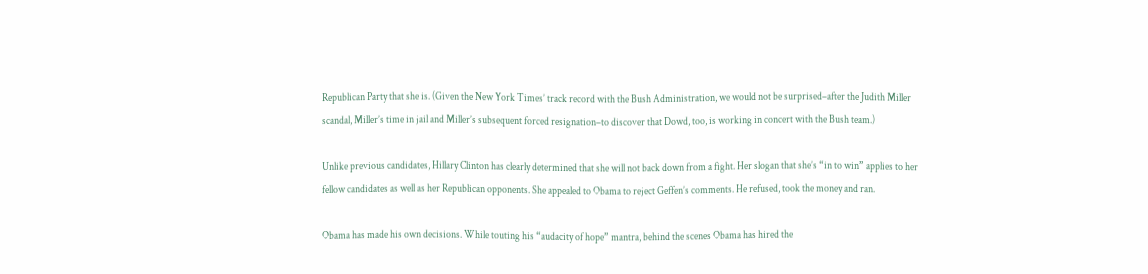Republican Party that she is. (Given the New York Times’ track record with the Bush Administration, we would not be surprised–after the Judith Miller scandal, Miller’s time in jail and Miller’s subsequent forced resignation–to discover that Dowd, too, is working in concert with the Bush team.)

Unlike previous candidates, Hillary Clinton has clearly determined that she will not back down from a fight. Her slogan that she’s “in to win” applies to her fellow candidates as well as her Republican opponents. She appealed to Obama to reject Geffen’s comments. He refused, took the money and ran.

Obama has made his own decisions. While touting his “audacity of hope” mantra, behind the scenes Obama has hired the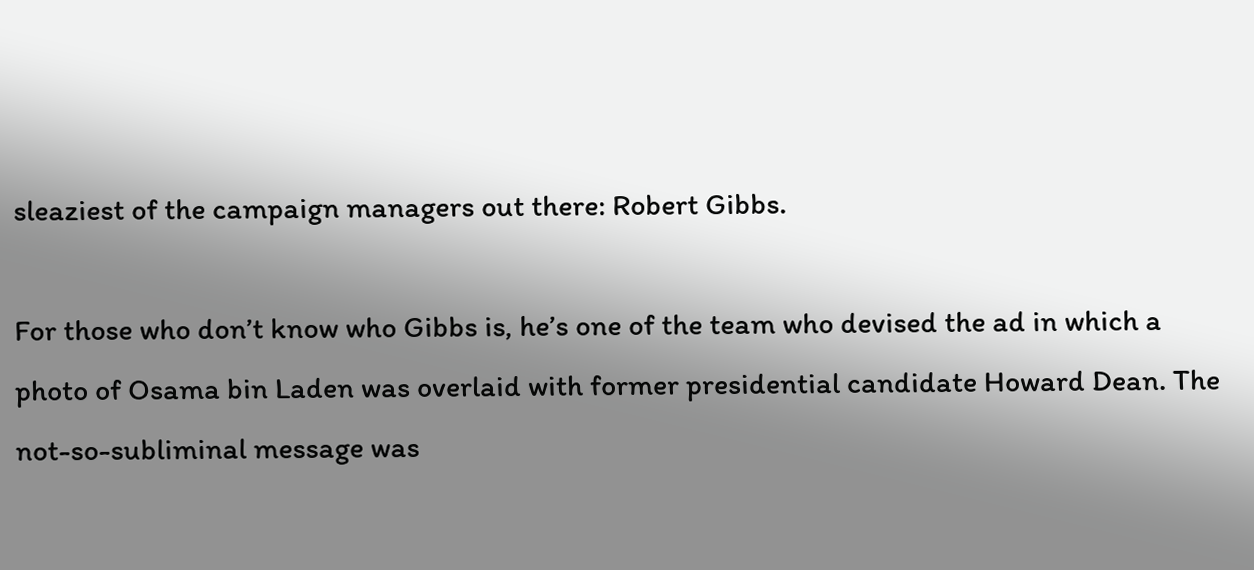sleaziest of the campaign managers out there: Robert Gibbs.

For those who don’t know who Gibbs is, he’s one of the team who devised the ad in which a photo of Osama bin Laden was overlaid with former presidential candidate Howard Dean. The not-so-subliminal message was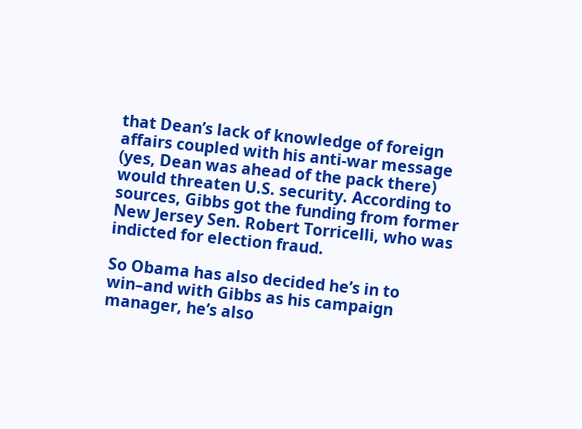that Dean’s lack of knowledge of foreign affairs coupled with his anti-war message (yes, Dean was ahead of the pack there) would threaten U.S. security. According to sources, Gibbs got the funding from former New Jersey Sen. Robert Torricelli, who was indicted for election fraud.

So Obama has also decided he’s in to win–and with Gibbs as his campaign manager, he’s also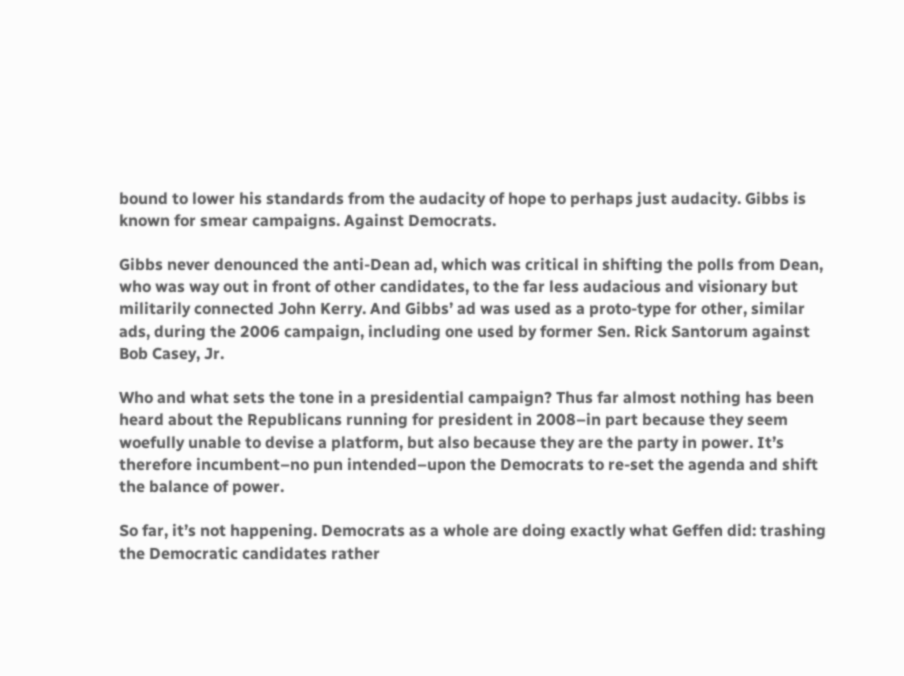bound to lower his standards from the audacity of hope to perhaps just audacity. Gibbs is known for smear campaigns. Against Democrats.

Gibbs never denounced the anti-Dean ad, which was critical in shifting the polls from Dean, who was way out in front of other candidates, to the far less audacious and visionary but militarily connected John Kerry. And Gibbs’ ad was used as a proto-type for other, similar ads, during the 2006 campaign, including one used by former Sen. Rick Santorum against Bob Casey, Jr.

Who and what sets the tone in a presidential campaign? Thus far almost nothing has been heard about the Republicans running for president in 2008–in part because they seem woefully unable to devise a platform, but also because they are the party in power. It’s therefore incumbent–no pun intended–upon the Democrats to re-set the agenda and shift the balance of power.

So far, it’s not happening. Democrats as a whole are doing exactly what Geffen did: trashing the Democratic candidates rather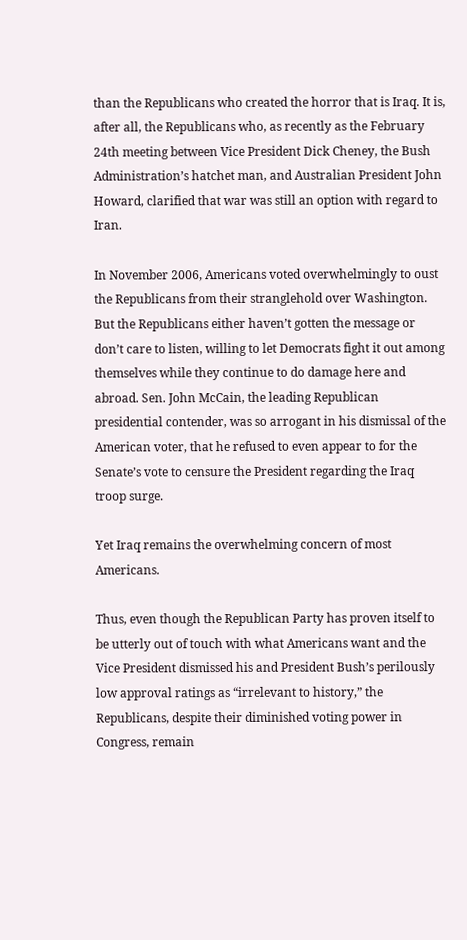than the Republicans who created the horror that is Iraq. It is, after all, the Republicans who, as recently as the February 24th meeting between Vice President Dick Cheney, the Bush Administration’s hatchet man, and Australian President John Howard, clarified that war was still an option with regard to Iran.

In November 2006, Americans voted overwhelmingly to oust the Republicans from their stranglehold over Washington. But the Republicans either haven’t gotten the message or don’t care to listen, willing to let Democrats fight it out among themselves while they continue to do damage here and abroad. Sen. John McCain, the leading Republican presidential contender, was so arrogant in his dismissal of the American voter, that he refused to even appear to for the Senate’s vote to censure the President regarding the Iraq troop surge.

Yet Iraq remains the overwhelming concern of most Americans.

Thus, even though the Republican Party has proven itself to be utterly out of touch with what Americans want and the Vice President dismissed his and President Bush’s perilously low approval ratings as “irrelevant to history,” the Republicans, despite their diminished voting power in Congress, remain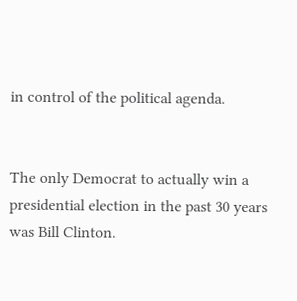in control of the political agenda.


The only Democrat to actually win a presidential election in the past 30 years was Bill Clinton.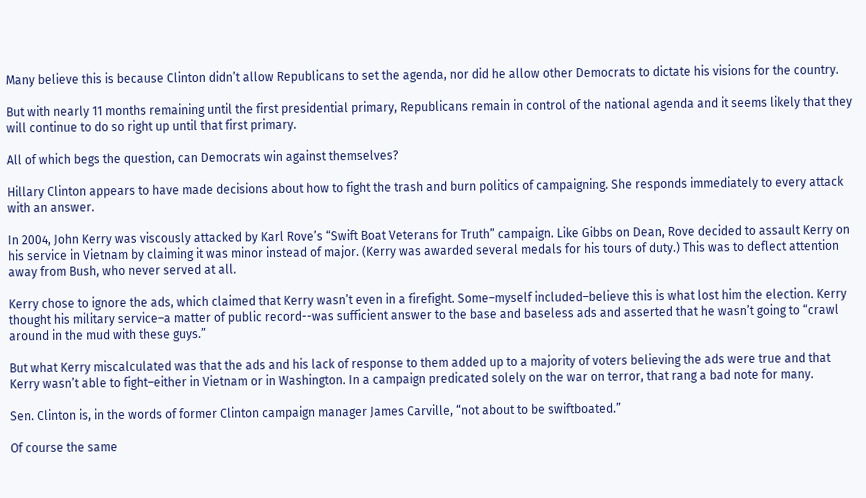Many believe this is because Clinton didn’t allow Republicans to set the agenda, nor did he allow other Democrats to dictate his visions for the country.

But with nearly 11 months remaining until the first presidential primary, Republicans remain in control of the national agenda and it seems likely that they will continue to do so right up until that first primary.

All of which begs the question, can Democrats win against themselves?

Hillary Clinton appears to have made decisions about how to fight the trash and burn politics of campaigning. She responds immediately to every attack with an answer.

In 2004, John Kerry was viscously attacked by Karl Rove’s “Swift Boat Veterans for Truth” campaign. Like Gibbs on Dean, Rove decided to assault Kerry on his service in Vietnam by claiming it was minor instead of major. (Kerry was awarded several medals for his tours of duty.) This was to deflect attention away from Bush, who never served at all.

Kerry chose to ignore the ads, which claimed that Kerry wasn’t even in a firefight. Some–myself included–believe this is what lost him the election. Kerry thought his military service–a matter of public record--was sufficient answer to the base and baseless ads and asserted that he wasn’t going to “crawl around in the mud with these guys.”

But what Kerry miscalculated was that the ads and his lack of response to them added up to a majority of voters believing the ads were true and that Kerry wasn’t able to fight–either in Vietnam or in Washington. In a campaign predicated solely on the war on terror, that rang a bad note for many.

Sen. Clinton is, in the words of former Clinton campaign manager James Carville, “not about to be swiftboated.”

Of course the same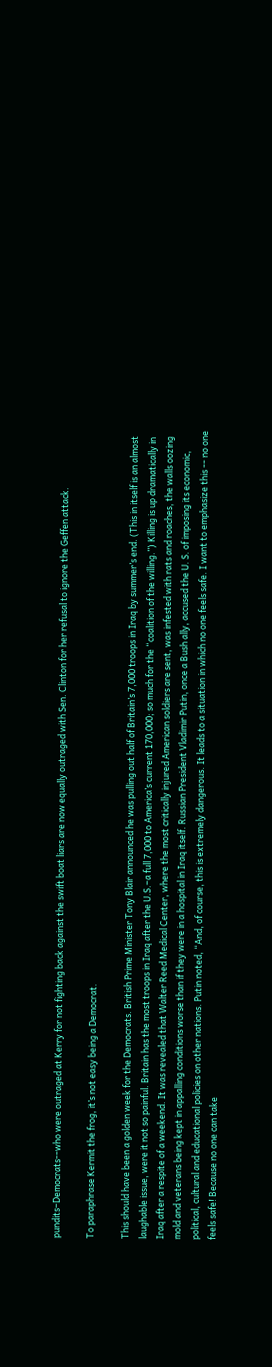pundits–Democrats--who were outraged at Kerry for not fighting back against the swift boat liars are now equally outraged with Sen. Clinton for her refusal to ignore the Geffen attack.

To paraphrase Kermit the frog, it’s not easy being a Democrat.

This should have been a golden week for the Democrats. British Prime Minister Tony Blair announced he was pulling out half of Britain’s 7,000 troops in Iraq by summer’s end. (This in itself is an almost laughable issue, were it not so painful. Britain has the most troops in Iraq after the U.S.–a full 7,000 to America’s current 170,000; so much for the “coalition of the willing.”) Killing is up dramatically in Iraq after a respite of a weekend. It was revealed that Walter Reed Medical Center, where the most critically injured American soldiers are sent, was infested with rats and roaches, the walls oozing mold and veterans being kept in appalling conditions worse than if they were in a hospital in Iraq itself. Russian President Vladimir Putin, once a Bush ally, accused the U. S. of imposing its economic, political, cultural and educational policies on other nations. Putin noted, “And, of course, this is extremely dangerous. It leads to a situation in which no one feels safe. I want to emphasize this -- no one feels safe! Because no one can take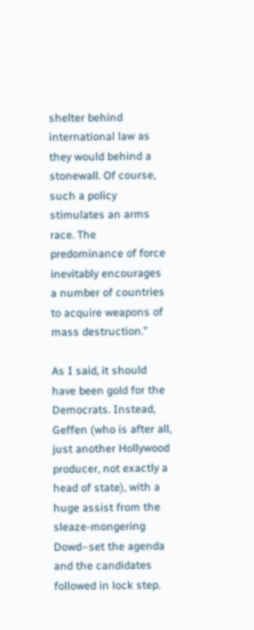shelter behind international law as they would behind a stonewall. Of course, such a policy stimulates an arms race. The predominance of force inevitably encourages a number of countries to acquire weapons of mass destruction.”

As I said, it should have been gold for the Democrats. Instead, Geffen (who is after all, just another Hollywood producer, not exactly a head of state), with a huge assist from the sleaze-mongering Dowd–set the agenda and the candidates followed in lock step.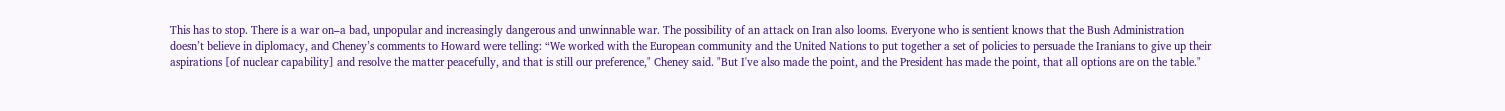This has to stop. There is a war on–a bad, unpopular and increasingly dangerous and unwinnable war. The possibility of an attack on Iran also looms. Everyone who is sentient knows that the Bush Administration doesn’t believe in diplomacy, and Cheney’s comments to Howard were telling: “We worked with the European community and the United Nations to put together a set of policies to persuade the Iranians to give up their aspirations [of nuclear capability] and resolve the matter peacefully, and that is still our preference," Cheney said. "But I've also made the point, and the President has made the point, that all options are on the table."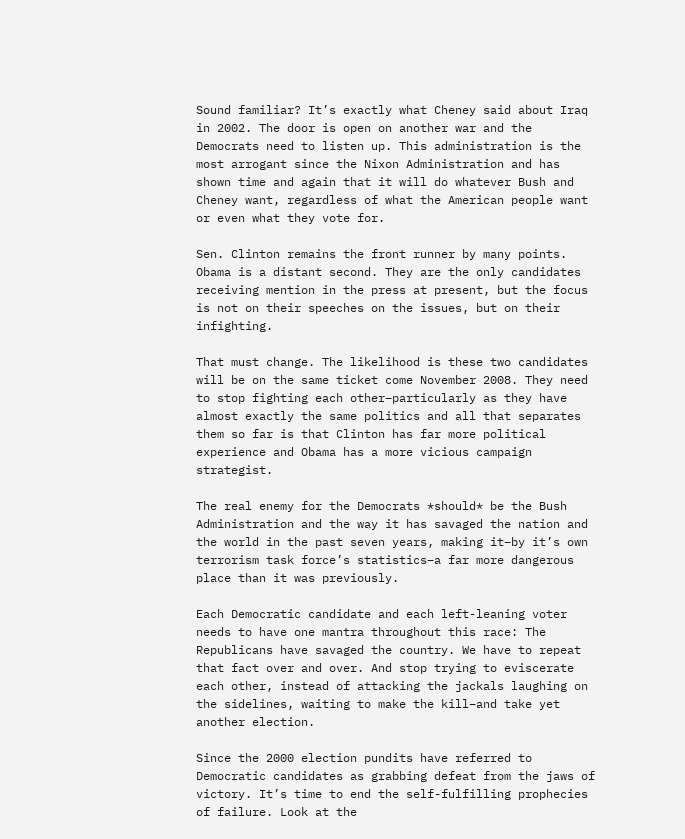Sound familiar? It’s exactly what Cheney said about Iraq in 2002. The door is open on another war and the Democrats need to listen up. This administration is the most arrogant since the Nixon Administration and has shown time and again that it will do whatever Bush and Cheney want, regardless of what the American people want or even what they vote for.

Sen. Clinton remains the front runner by many points. Obama is a distant second. They are the only candidates receiving mention in the press at present, but the focus is not on their speeches on the issues, but on their infighting.

That must change. The likelihood is these two candidates will be on the same ticket come November 2008. They need to stop fighting each other–particularly as they have almost exactly the same politics and all that separates them so far is that Clinton has far more political experience and Obama has a more vicious campaign strategist.

The real enemy for the Democrats *should* be the Bush Administration and the way it has savaged the nation and the world in the past seven years, making it–by it’s own terrorism task force’s statistics–a far more dangerous place than it was previously.

Each Democratic candidate and each left-leaning voter needs to have one mantra throughout this race: The Republicans have savaged the country. We have to repeat that fact over and over. And stop trying to eviscerate each other, instead of attacking the jackals laughing on the sidelines, waiting to make the kill–and take yet another election.

Since the 2000 election pundits have referred to Democratic candidates as grabbing defeat from the jaws of victory. It’s time to end the self-fulfilling prophecies of failure. Look at the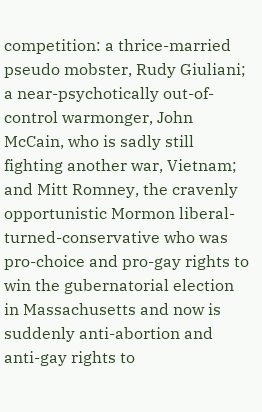competition: a thrice-married pseudo mobster, Rudy Giuliani; a near-psychotically out-of-control warmonger, John McCain, who is sadly still fighting another war, Vietnam; and Mitt Romney, the cravenly opportunistic Mormon liberal-turned-conservative who was pro-choice and pro-gay rights to win the gubernatorial election in Massachusetts and now is suddenly anti-abortion and anti-gay rights to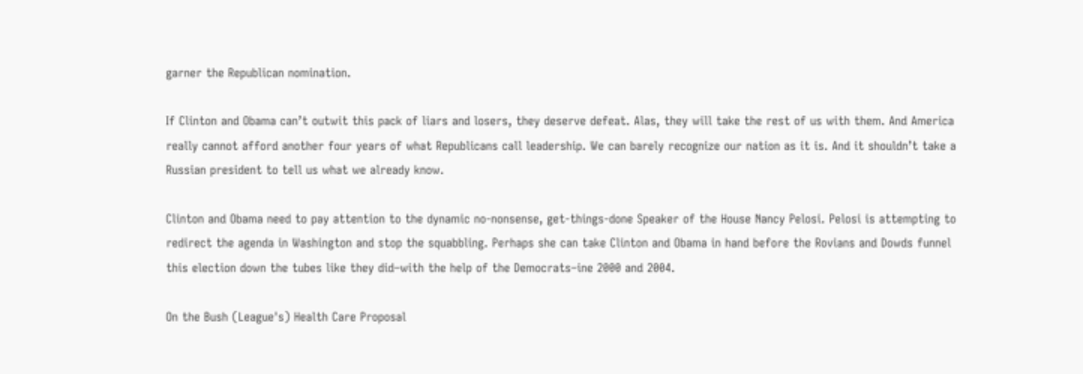garner the Republican nomination.

If Clinton and Obama can’t outwit this pack of liars and losers, they deserve defeat. Alas, they will take the rest of us with them. And America really cannot afford another four years of what Republicans call leadership. We can barely recognize our nation as it is. And it shouldn’t take a Russian president to tell us what we already know.

Clinton and Obama need to pay attention to the dynamic no-nonsense, get-things-done Speaker of the House Nancy Pelosi. Pelosi is attempting to redirect the agenda in Washington and stop the squabbling. Perhaps she can take Clinton and Obama in hand before the Rovians and Dowds funnel this election down the tubes like they did–with the help of the Democrats–ine 2000 and 2004.

On the Bush (League's) Health Care Proposal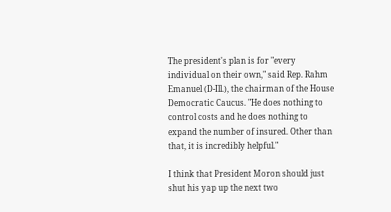The president's plan is for "every individual on their own," said Rep. Rahm Emanuel (D-Ill.), the chairman of the House Democratic Caucus. "He does nothing to control costs and he does nothing to expand the number of insured. Other than that, it is incredibly helpful."

I think that President Moron should just shut his yap up the next two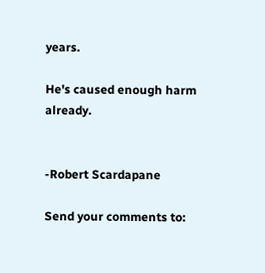years.

He's caused enough harm already.


-Robert Scardapane

Send your comments to: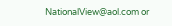NationalView@aol.com or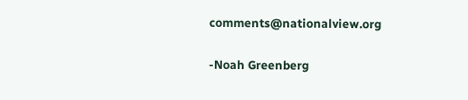comments@nationalview.org

-Noah Greenberg